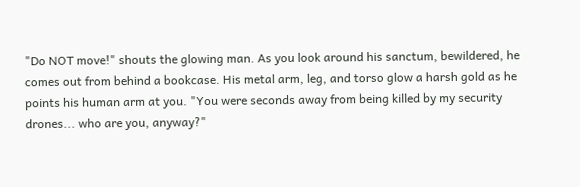"Do NOT move!" shouts the glowing man. As you look around his sanctum, bewildered, he comes out from behind a bookcase. His metal arm, leg, and torso glow a harsh gold as he points his human arm at you. "You were seconds away from being killed by my security drones... who are you, anyway?"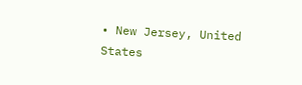• New Jersey, United States